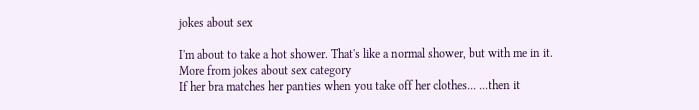jokes about sex

I'm about to take a hot shower. That's like a normal shower, but with me in it.
More from jokes about sex category
If her bra matches her panties when you take off her clothes... ...then it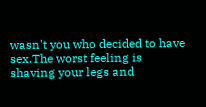wasn't you who decided to have sex.The worst feeling is shaving your legs and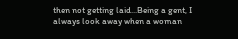then not getting laid...Being a gent, I always look away when a woman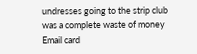undresses going to the strip club was a complete waste of money
Email card